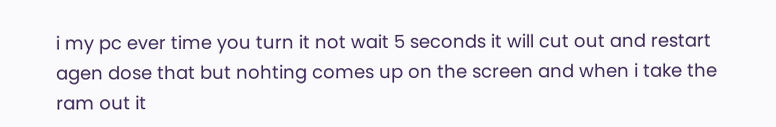i my pc ever time you turn it not wait 5 seconds it will cut out and restart agen dose that but nohting comes up on the screen and when i take the ram out it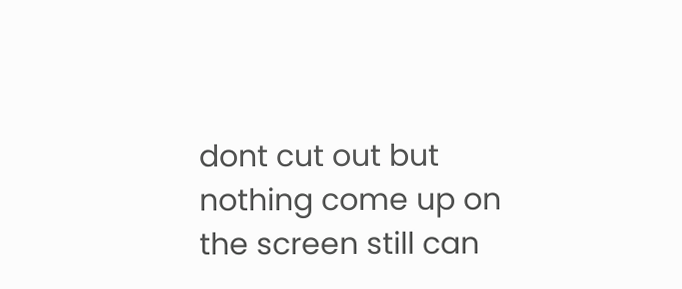dont cut out but nothing come up on the screen still can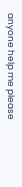anyone help me please